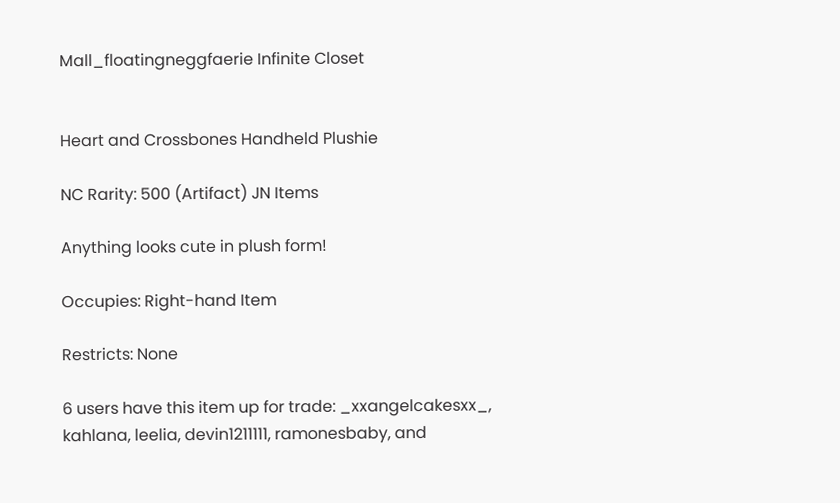Mall_floatingneggfaerie Infinite Closet


Heart and Crossbones Handheld Plushie

NC Rarity: 500 (Artifact) JN Items

Anything looks cute in plush form!

Occupies: Right-hand Item

Restricts: None

6 users have this item up for trade: _xxangelcakesxx_, kahlana, leelia, devin1211111, ramonesbaby, and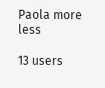Paola more less

13 users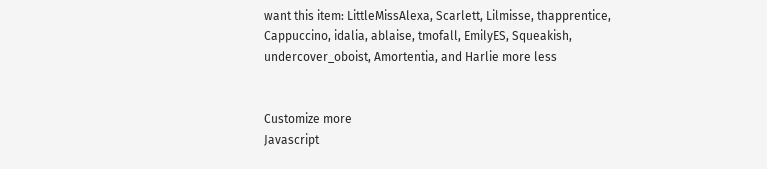want this item: LittleMissAlexa, Scarlett, Lilmisse, thapprentice, Cappuccino, idalia, ablaise, tmofall, EmilyES, Squeakish, undercover_oboist, Amortentia, and Harlie more less


Customize more
Javascript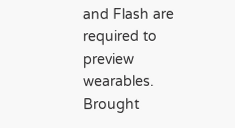and Flash are required to preview wearables.
Brought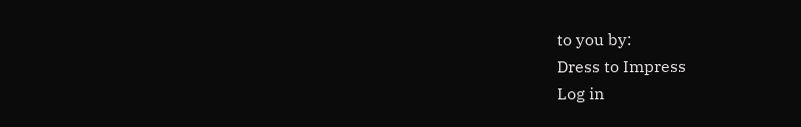to you by:
Dress to Impress
Log in